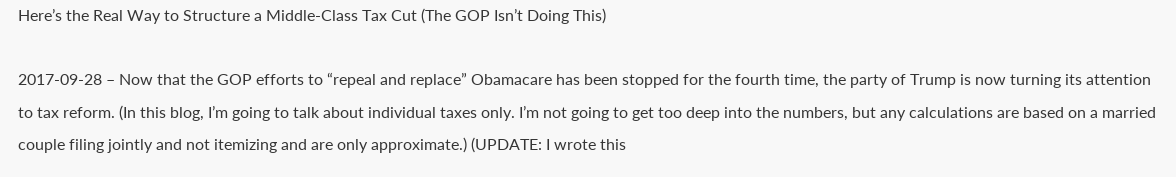Here’s the Real Way to Structure a Middle-Class Tax Cut (The GOP Isn’t Doing This)

2017-09-28 – Now that the GOP efforts to “repeal and replace” Obamacare has been stopped for the fourth time, the party of Trump is now turning its attention to tax reform. (In this blog, I’m going to talk about individual taxes only. I’m not going to get too deep into the numbers, but any calculations are based on a married couple filing jointly and not itemizing and are only approximate.) (UPDATE: I wrote this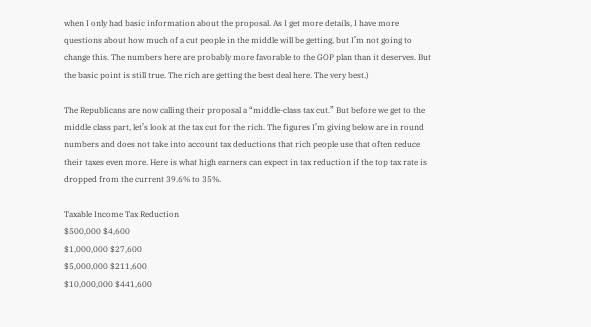when I only had basic information about the proposal. As I get more details, I have more questions about how much of a cut people in the middle will be getting, but I’m not going to change this. The numbers here are probably more favorable to the GOP plan than it deserves. But the basic point is still true. The rich are getting the best deal here. The very best.)

The Republicans are now calling their proposal a “middle-class tax cut.” But before we get to the middle class part, let’s look at the tax cut for the rich. The figures I’m giving below are in round numbers and does not take into account tax deductions that rich people use that often reduce their taxes even more. Here is what high earners can expect in tax reduction if the top tax rate is dropped from the current 39.6% to 35%.

Taxable Income Tax Reduction
$500,000 $4,600
$1,000,000 $27,600
$5,000,000 $211,600
$10,000,000 $441,600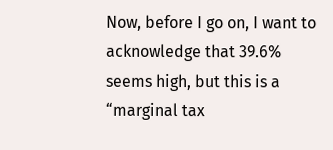Now, before I go on, I want to acknowledge that 39.6% seems high, but this is a “marginal tax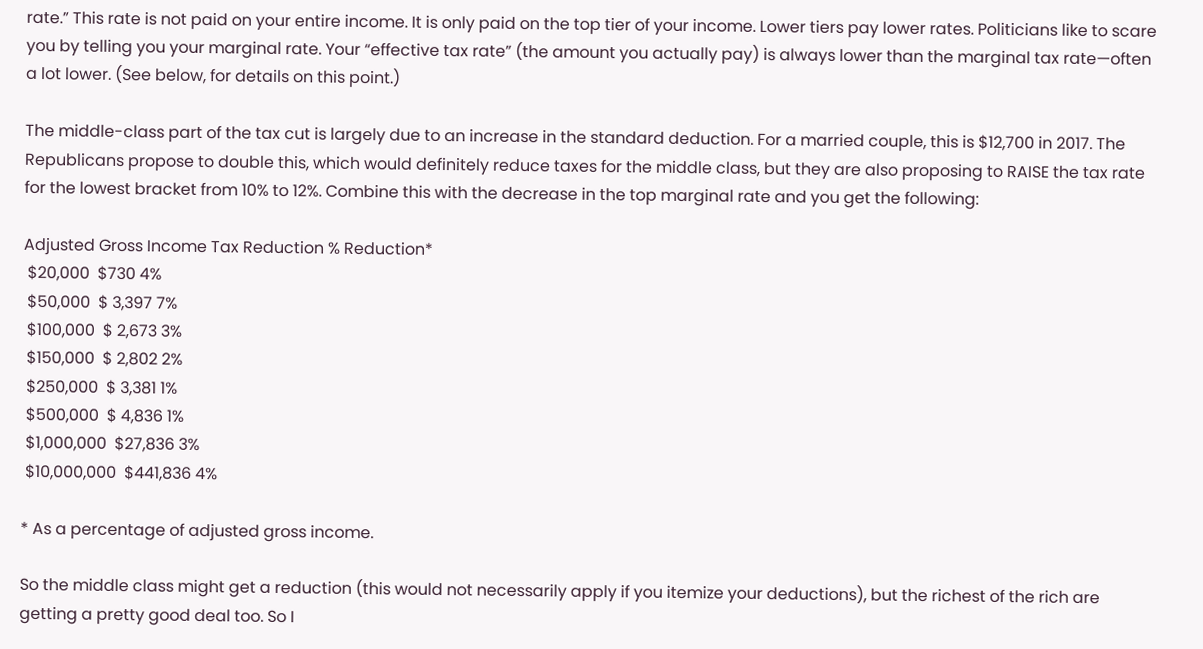rate.” This rate is not paid on your entire income. It is only paid on the top tier of your income. Lower tiers pay lower rates. Politicians like to scare you by telling you your marginal rate. Your “effective tax rate” (the amount you actually pay) is always lower than the marginal tax rate—often a lot lower. (See below, for details on this point.)

The middle-class part of the tax cut is largely due to an increase in the standard deduction. For a married couple, this is $12,700 in 2017. The Republicans propose to double this, which would definitely reduce taxes for the middle class, but they are also proposing to RAISE the tax rate for the lowest bracket from 10% to 12%. Combine this with the decrease in the top marginal rate and you get the following:

Adjusted Gross Income Tax Reduction % Reduction*
 $20,000  $730 4%
 $50,000  $ 3,397 7%
 $100,000  $ 2,673 3%
 $150,000  $ 2,802 2%
 $250,000  $ 3,381 1%
 $500,000  $ 4,836 1%
 $1,000,000  $27,836 3%
 $10,000,000  $441,836 4%

* As a percentage of adjusted gross income.

So the middle class might get a reduction (this would not necessarily apply if you itemize your deductions), but the richest of the rich are getting a pretty good deal too. So I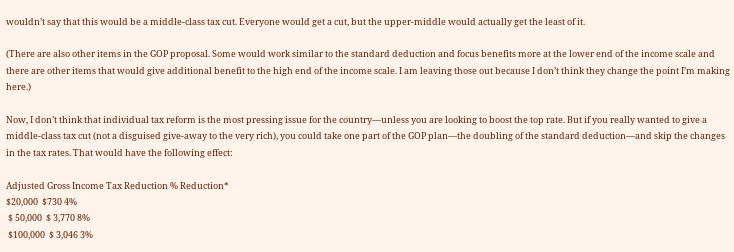wouldn’t say that this would be a middle-class tax cut. Everyone would get a cut, but the upper-middle would actually get the least of it.

(There are also other items in the GOP proposal. Some would work similar to the standard deduction and focus benefits more at the lower end of the income scale and there are other items that would give additional benefit to the high end of the income scale. I am leaving those out because I don’t think they change the point I’m making here.)

Now, I don’t think that individual tax reform is the most pressing issue for the country—unless you are looking to boost the top rate. But if you really wanted to give a middle-class tax cut (not a disguised give-away to the very rich), you could take one part of the GOP plan—the doubling of the standard deduction—and skip the changes in the tax rates. That would have the following effect:

Adjusted Gross Income Tax Reduction % Reduction*
$20,000  $730 4%
 $ 50,000  $ 3,770 8%
 $100,000  $ 3,046 3%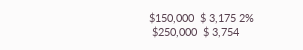$150,000  $ 3,175 2%
 $250,000  $ 3,754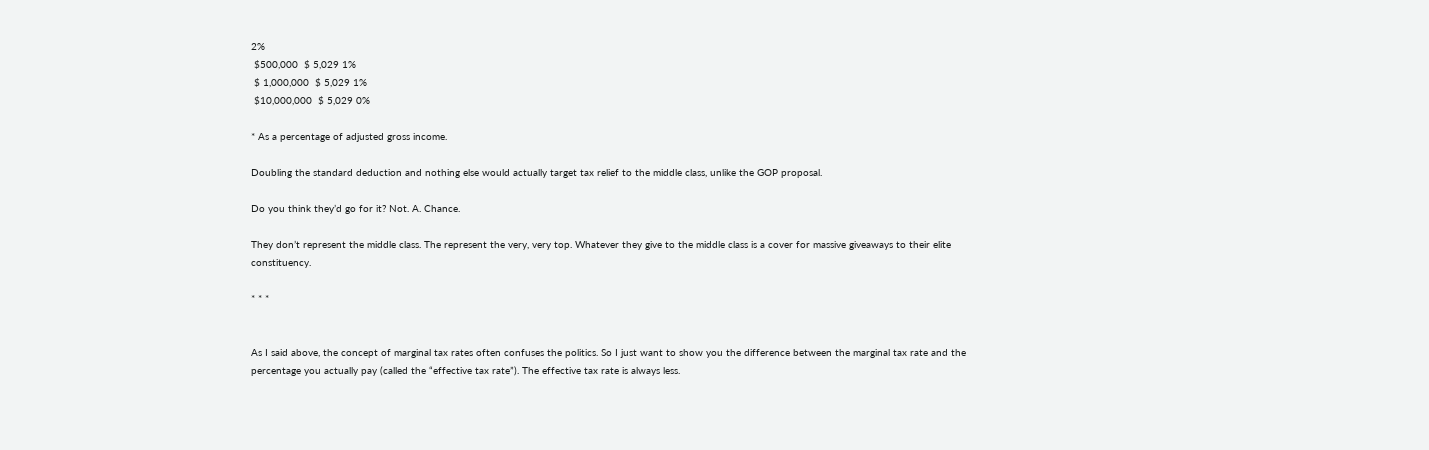2%
 $500,000  $ 5,029 1%
 $ 1,000,000  $ 5,029 1%
 $10,000,000  $ 5,029 0%

* As a percentage of adjusted gross income.

Doubling the standard deduction and nothing else would actually target tax relief to the middle class, unlike the GOP proposal.

Do you think they’d go for it? Not. A. Chance.

They don’t represent the middle class. The represent the very, very top. Whatever they give to the middle class is a cover for massive giveaways to their elite constituency.

* * *


As I said above, the concept of marginal tax rates often confuses the politics. So I just want to show you the difference between the marginal tax rate and the percentage you actually pay (called the “effective tax rate”). The effective tax rate is always less.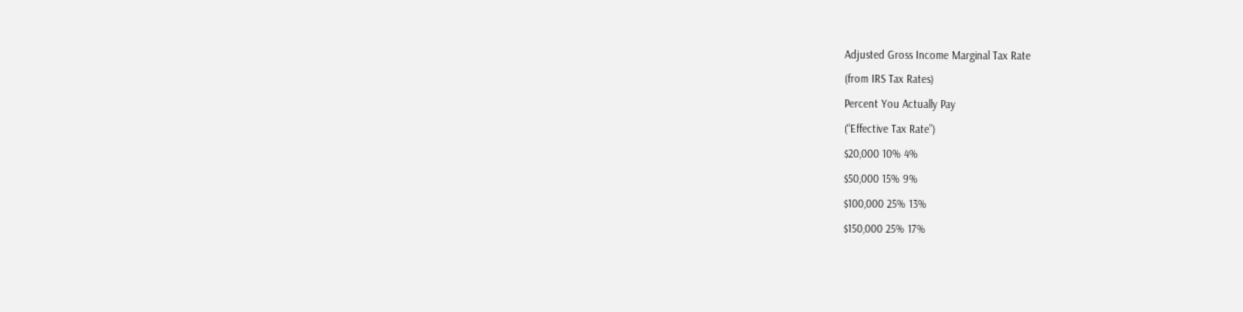Adjusted Gross Income Marginal Tax Rate
(from IRS Tax Rates)
Percent You Actually Pay
(“Effective Tax Rate”)
$20,000 10% 4%
$50,000 15% 9%
$100,000 25% 13%
$150,000 25% 17%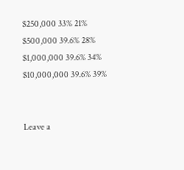$250,000 33% 21%
$500,000 39.6% 28%
$1,000,000 39.6% 34%
$10,000,000 39.6% 39%


Leave a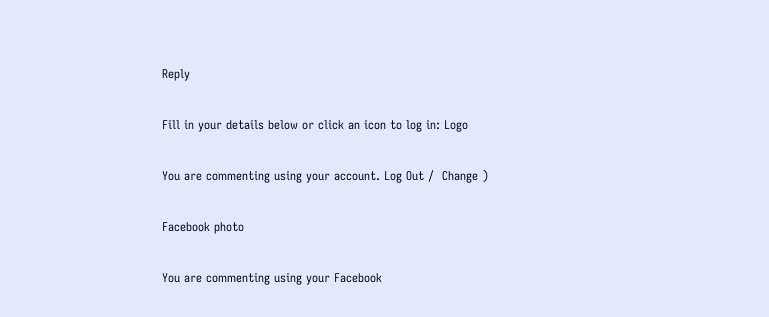Reply

Fill in your details below or click an icon to log in: Logo

You are commenting using your account. Log Out /  Change )

Facebook photo

You are commenting using your Facebook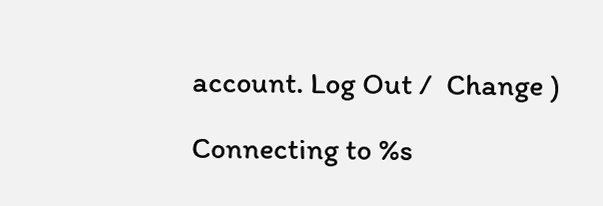account. Log Out /  Change )

Connecting to %s